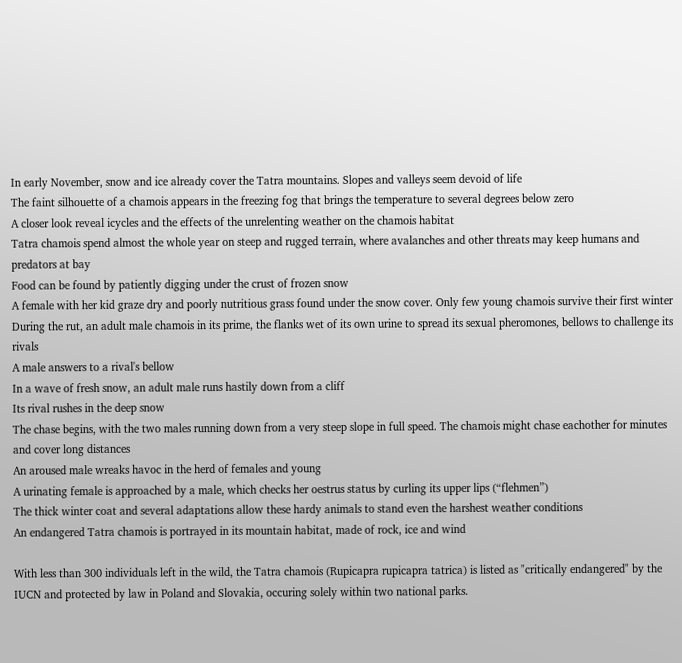In early November, snow and ice already cover the Tatra mountains. Slopes and valleys seem devoid of life
The faint silhouette of a chamois appears in the freezing fog that brings the temperature to several degrees below zero
A closer look reveal icycles and the effects of the unrelenting weather on the chamois habitat
Tatra chamois spend almost the whole year on steep and rugged terrain, where avalanches and other threats may keep humans and predators at bay
Food can be found by patiently digging under the crust of frozen snow
A female with her kid graze dry and poorly nutritious grass found under the snow cover. Only few young chamois survive their first winter
During the rut, an adult male chamois in its prime, the flanks wet of its own urine to spread its sexual pheromones, bellows to challenge its rivals
A male answers to a rival's bellow
In a wave of fresh snow, an adult male runs hastily down from a cliff
Its rival rushes in the deep snow
The chase begins, with the two males running down from a very steep slope in full speed. The chamois might chase eachother for minutes and cover long distances
An aroused male wreaks havoc in the herd of females and young
A urinating female is approached by a male, which checks her oestrus status by curling its upper lips (“flehmen”)
The thick winter coat and several adaptations allow these hardy animals to stand even the harshest weather conditions
An endangered Tatra chamois is portrayed in its mountain habitat, made of rock, ice and wind

With less than 300 individuals left in the wild, the Tatra chamois (Rupicapra rupicapra tatrica) is listed as "critically endangered" by the IUCN and protected by law in Poland and Slovakia, occuring solely within two national parks.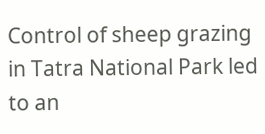Control of sheep grazing in Tatra National Park led to an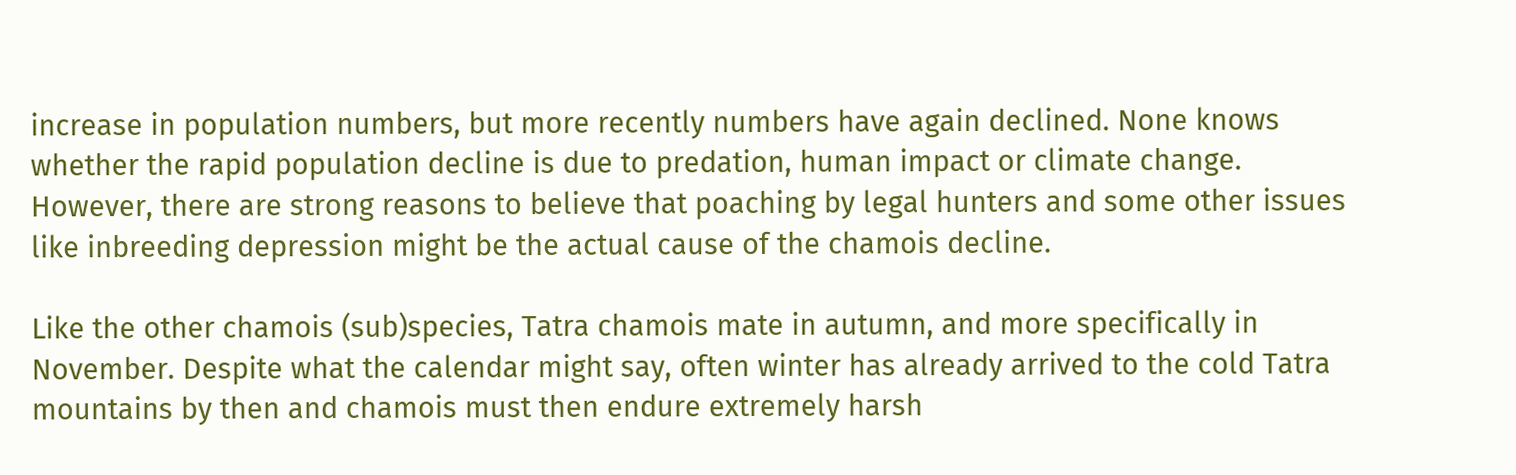increase in population numbers, but more recently numbers have again declined. None knows whether the rapid population decline is due to predation, human impact or climate change. However, there are strong reasons to believe that poaching by legal hunters and some other issues like inbreeding depression might be the actual cause of the chamois decline.

Like the other chamois (sub)species, Tatra chamois mate in autumn, and more specifically in November. Despite what the calendar might say, often winter has already arrived to the cold Tatra mountains by then and chamois must then endure extremely harsh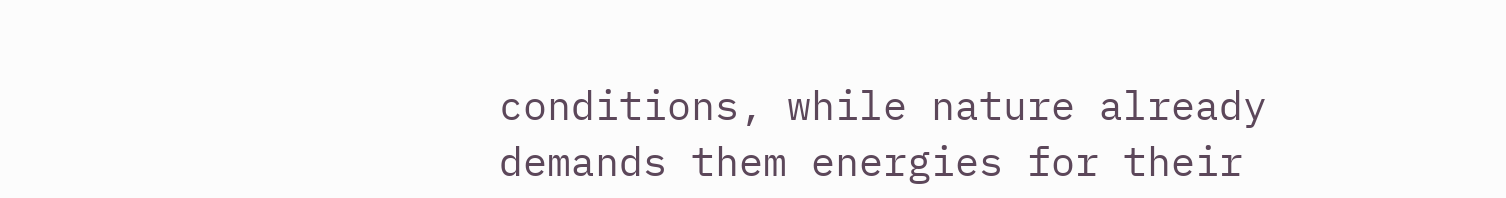conditions, while nature already demands them energies for their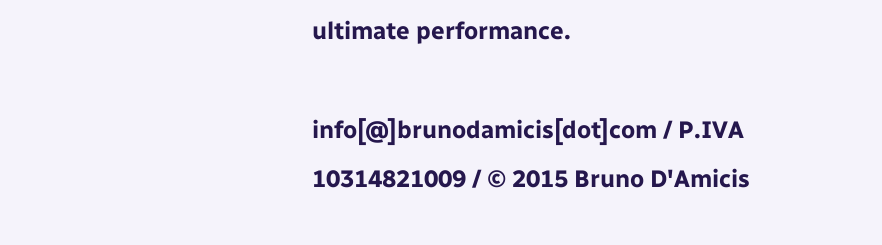ultimate performance.

info[@]brunodamicis[dot]com / P.IVA 10314821009 / © 2015 Bruno D'Amicis